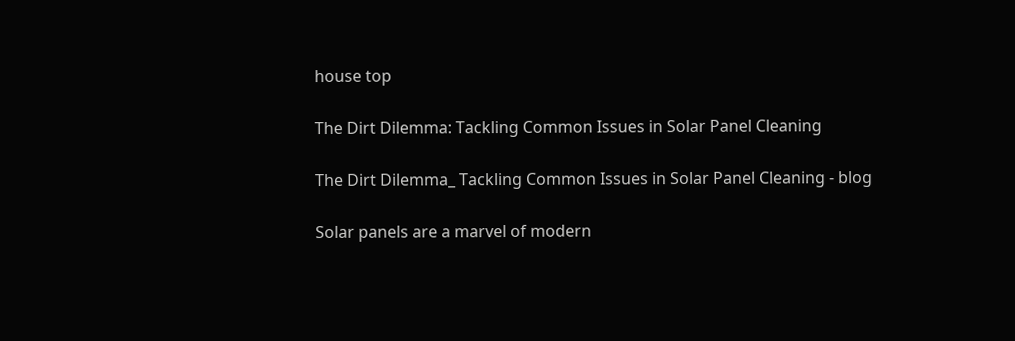house top

The Dirt Dilemma: Tackling Common Issues in Solar Panel Cleaning

The Dirt Dilemma_ Tackling Common Issues in Solar Panel Cleaning - blog

Solar panels are a marvel of modern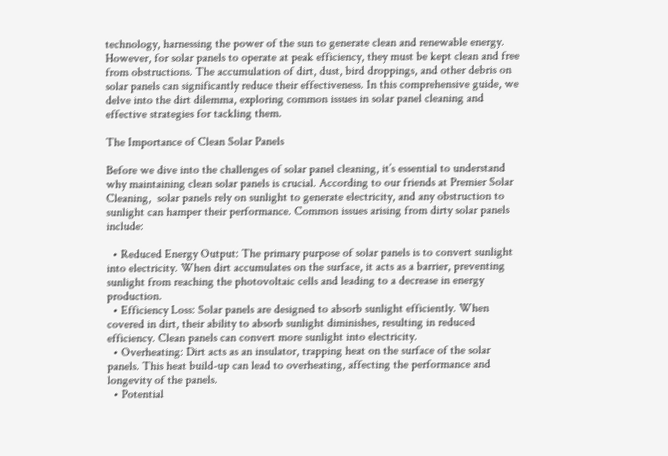technology, harnessing the power of the sun to generate clean and renewable energy. However, for solar panels to operate at peak efficiency, they must be kept clean and free from obstructions. The accumulation of dirt, dust, bird droppings, and other debris on solar panels can significantly reduce their effectiveness. In this comprehensive guide, we delve into the dirt dilemma, exploring common issues in solar panel cleaning and effective strategies for tackling them.

The Importance of Clean Solar Panels

Before we dive into the challenges of solar panel cleaning, it’s essential to understand why maintaining clean solar panels is crucial. According to our friends at Premier Solar Cleaning,  solar panels rely on sunlight to generate electricity, and any obstruction to sunlight can hamper their performance. Common issues arising from dirty solar panels include:

  • Reduced Energy Output: The primary purpose of solar panels is to convert sunlight into electricity. When dirt accumulates on the surface, it acts as a barrier, preventing sunlight from reaching the photovoltaic cells and leading to a decrease in energy production.
  • Efficiency Loss: Solar panels are designed to absorb sunlight efficiently. When covered in dirt, their ability to absorb sunlight diminishes, resulting in reduced efficiency. Clean panels can convert more sunlight into electricity.
  • Overheating: Dirt acts as an insulator, trapping heat on the surface of the solar panels. This heat build-up can lead to overheating, affecting the performance and longevity of the panels.
  • Potential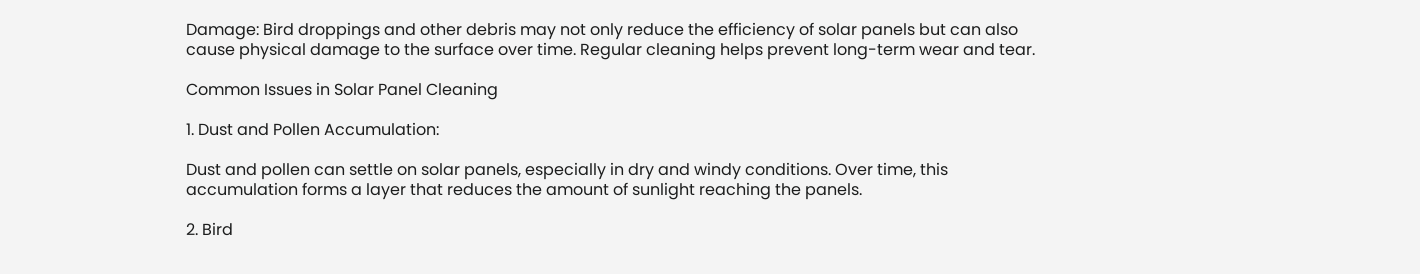Damage: Bird droppings and other debris may not only reduce the efficiency of solar panels but can also cause physical damage to the surface over time. Regular cleaning helps prevent long-term wear and tear.

Common Issues in Solar Panel Cleaning

1. Dust and Pollen Accumulation:

Dust and pollen can settle on solar panels, especially in dry and windy conditions. Over time, this accumulation forms a layer that reduces the amount of sunlight reaching the panels.

2. Bird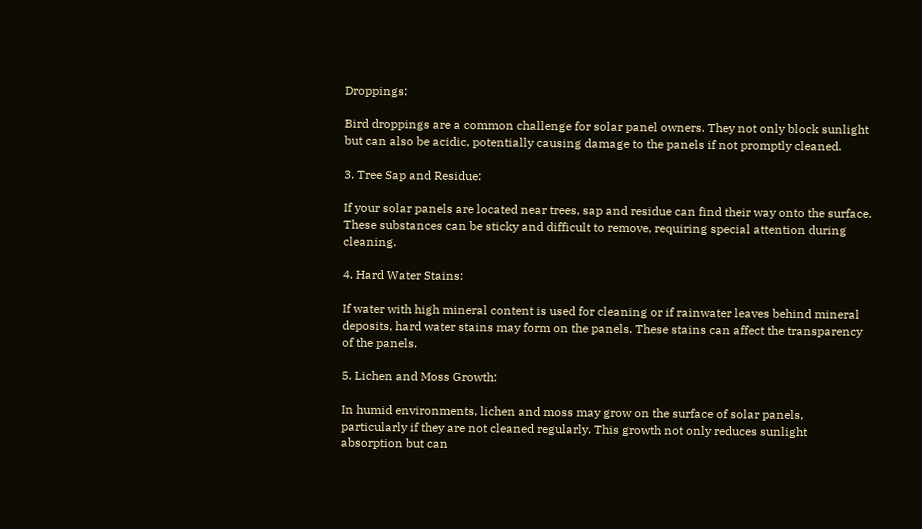Droppings:

Bird droppings are a common challenge for solar panel owners. They not only block sunlight but can also be acidic, potentially causing damage to the panels if not promptly cleaned.

3. Tree Sap and Residue:

If your solar panels are located near trees, sap and residue can find their way onto the surface. These substances can be sticky and difficult to remove, requiring special attention during cleaning.

4. Hard Water Stains:

If water with high mineral content is used for cleaning or if rainwater leaves behind mineral deposits, hard water stains may form on the panels. These stains can affect the transparency of the panels.

5. Lichen and Moss Growth:

In humid environments, lichen and moss may grow on the surface of solar panels, particularly if they are not cleaned regularly. This growth not only reduces sunlight absorption but can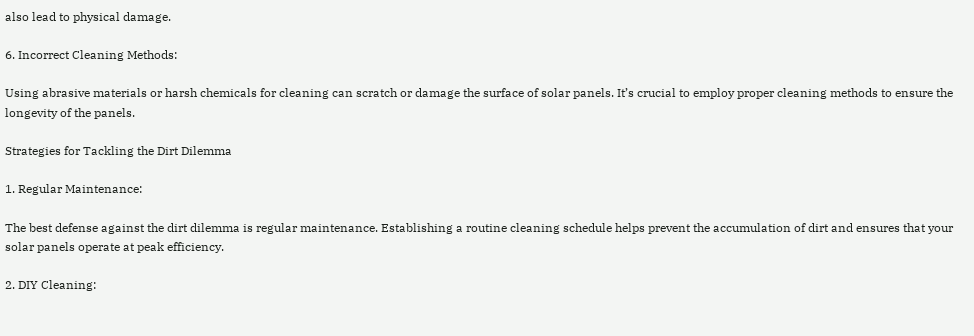also lead to physical damage.

6. Incorrect Cleaning Methods:

Using abrasive materials or harsh chemicals for cleaning can scratch or damage the surface of solar panels. It’s crucial to employ proper cleaning methods to ensure the longevity of the panels.

Strategies for Tackling the Dirt Dilemma

1. Regular Maintenance:

The best defense against the dirt dilemma is regular maintenance. Establishing a routine cleaning schedule helps prevent the accumulation of dirt and ensures that your solar panels operate at peak efficiency.

2. DIY Cleaning: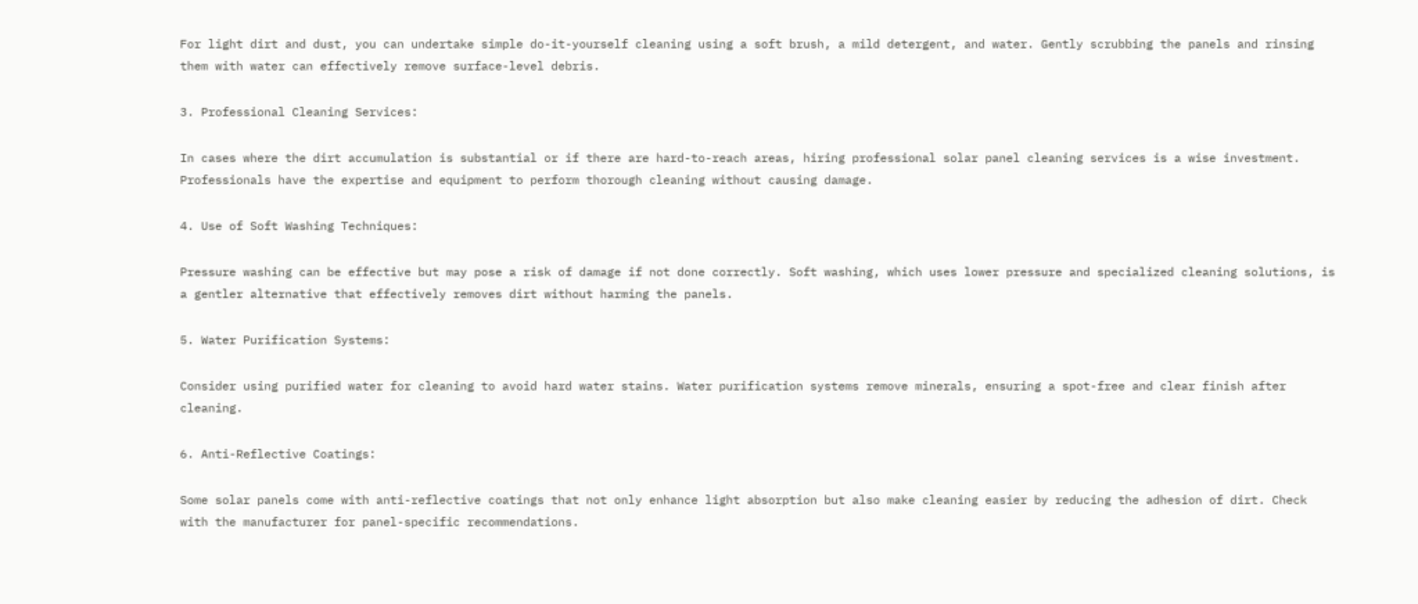For light dirt and dust, you can undertake simple do-it-yourself cleaning using a soft brush, a mild detergent, and water. Gently scrubbing the panels and rinsing them with water can effectively remove surface-level debris.

3. Professional Cleaning Services:

In cases where the dirt accumulation is substantial or if there are hard-to-reach areas, hiring professional solar panel cleaning services is a wise investment. Professionals have the expertise and equipment to perform thorough cleaning without causing damage.

4. Use of Soft Washing Techniques:

Pressure washing can be effective but may pose a risk of damage if not done correctly. Soft washing, which uses lower pressure and specialized cleaning solutions, is a gentler alternative that effectively removes dirt without harming the panels.

5. Water Purification Systems:

Consider using purified water for cleaning to avoid hard water stains. Water purification systems remove minerals, ensuring a spot-free and clear finish after cleaning.

6. Anti-Reflective Coatings:

Some solar panels come with anti-reflective coatings that not only enhance light absorption but also make cleaning easier by reducing the adhesion of dirt. Check with the manufacturer for panel-specific recommendations.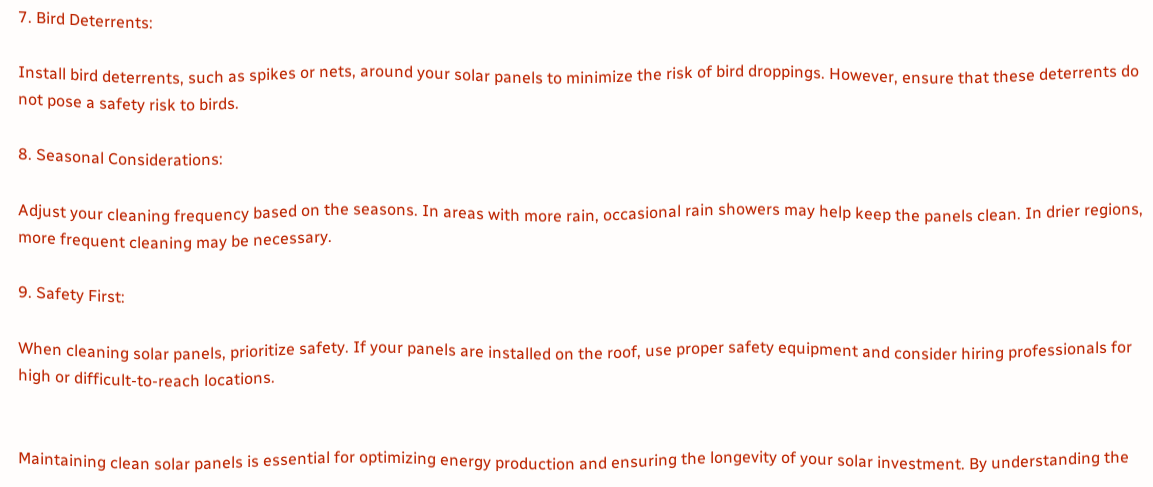7. Bird Deterrents:

Install bird deterrents, such as spikes or nets, around your solar panels to minimize the risk of bird droppings. However, ensure that these deterrents do not pose a safety risk to birds.

8. Seasonal Considerations:

Adjust your cleaning frequency based on the seasons. In areas with more rain, occasional rain showers may help keep the panels clean. In drier regions, more frequent cleaning may be necessary.

9. Safety First:

When cleaning solar panels, prioritize safety. If your panels are installed on the roof, use proper safety equipment and consider hiring professionals for high or difficult-to-reach locations.


Maintaining clean solar panels is essential for optimizing energy production and ensuring the longevity of your solar investment. By understanding the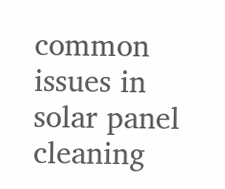common issues in solar panel cleaning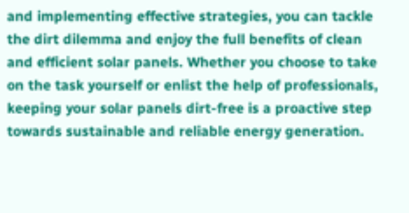and implementing effective strategies, you can tackle the dirt dilemma and enjoy the full benefits of clean and efficient solar panels. Whether you choose to take on the task yourself or enlist the help of professionals, keeping your solar panels dirt-free is a proactive step towards sustainable and reliable energy generation.